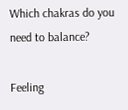Which chakras do you need to balance?

Feeling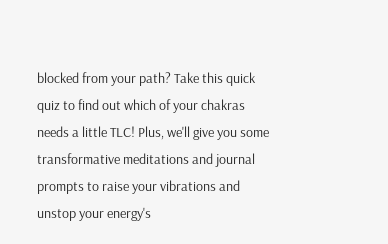blocked from your path? Take this quick quiz to find out which of your chakras needs a little TLC! Plus, we'll give you some transformative meditations and journal prompts to raise your vibrations and unstop your energy's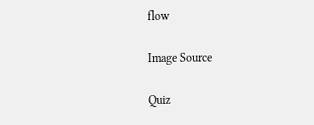flow

Image Source

Quiz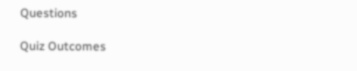Questions

Quiz Outcomes